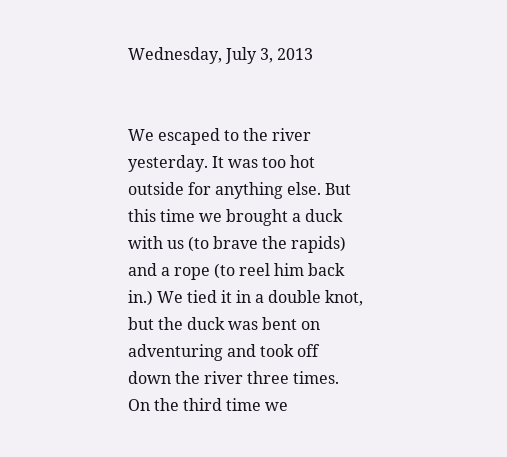Wednesday, July 3, 2013


We escaped to the river yesterday. It was too hot outside for anything else. But this time we brought a duck with us (to brave the rapids) and a rope (to reel him back in.) We tied it in a double knot, but the duck was bent on adventuring and took off down the river three times. On the third time we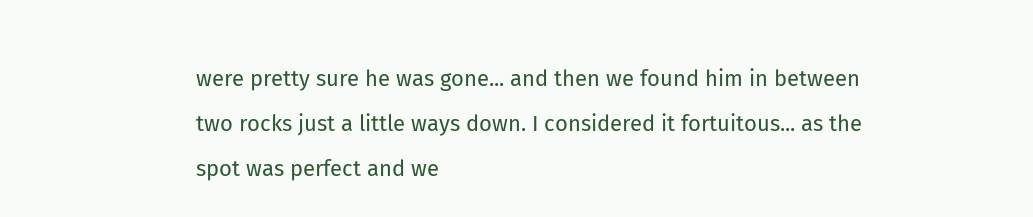were pretty sure he was gone... and then we found him in between two rocks just a little ways down. I considered it fortuitous... as the spot was perfect and we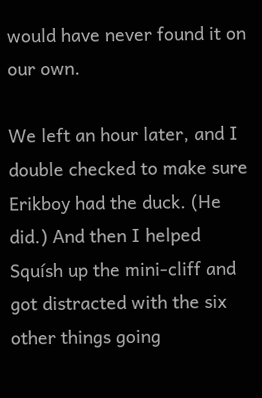would have never found it on our own.

We left an hour later, and I double checked to make sure Erikboy had the duck. (He did.) And then I helped Squísh up the mini-cliff and got distracted with the six other things going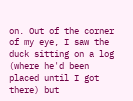on. Out of the corner of my eye, I saw the duck sitting on a log (where he'd been placed until I got there) but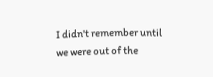I didn't remember until we were out of the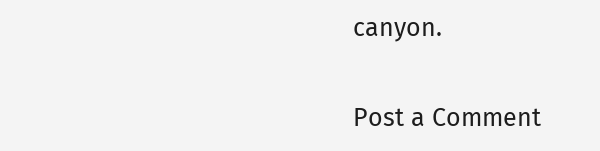canyon.


Post a Comment